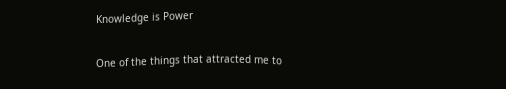Knowledge is Power

One of the things that attracted me to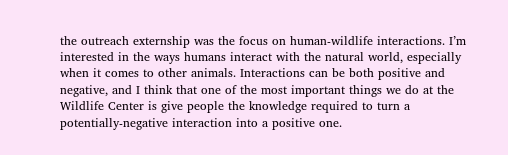the outreach externship was the focus on human-wildlife interactions. I’m interested in the ways humans interact with the natural world, especially when it comes to other animals. Interactions can be both positive and negative, and I think that one of the most important things we do at the Wildlife Center is give people the knowledge required to turn a potentially-negative interaction into a positive one.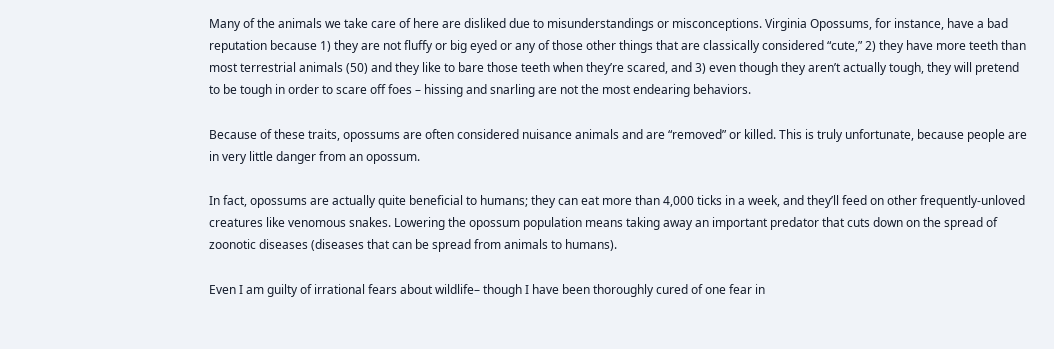Many of the animals we take care of here are disliked due to misunderstandings or misconceptions. Virginia Opossums, for instance, have a bad reputation because 1) they are not fluffy or big eyed or any of those other things that are classically considered “cute,” 2) they have more teeth than most terrestrial animals (50) and they like to bare those teeth when they’re scared, and 3) even though they aren’t actually tough, they will pretend to be tough in order to scare off foes – hissing and snarling are not the most endearing behaviors.

Because of these traits, opossums are often considered nuisance animals and are “removed” or killed. This is truly unfortunate, because people are in very little danger from an opossum.

In fact, opossums are actually quite beneficial to humans; they can eat more than 4,000 ticks in a week, and they’ll feed on other frequently-unloved creatures like venomous snakes. Lowering the opossum population means taking away an important predator that cuts down on the spread of zoonotic diseases (diseases that can be spread from animals to humans).

Even I am guilty of irrational fears about wildlife– though I have been thoroughly cured of one fear in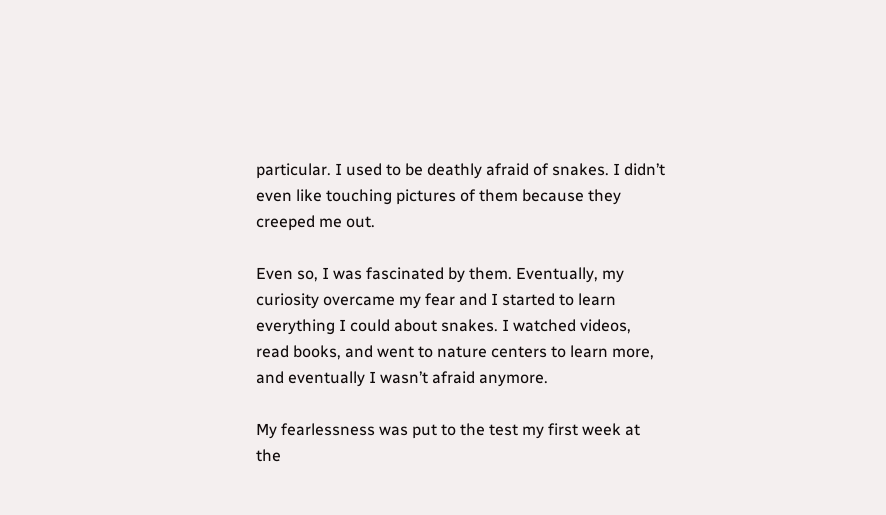particular. I used to be deathly afraid of snakes. I didn’t even like touching pictures of them because they creeped me out.

Even so, I was fascinated by them. Eventually, my curiosity overcame my fear and I started to learn everything I could about snakes. I watched videos, read books, and went to nature centers to learn more, and eventually I wasn’t afraid anymore.

My fearlessness was put to the test my first week at the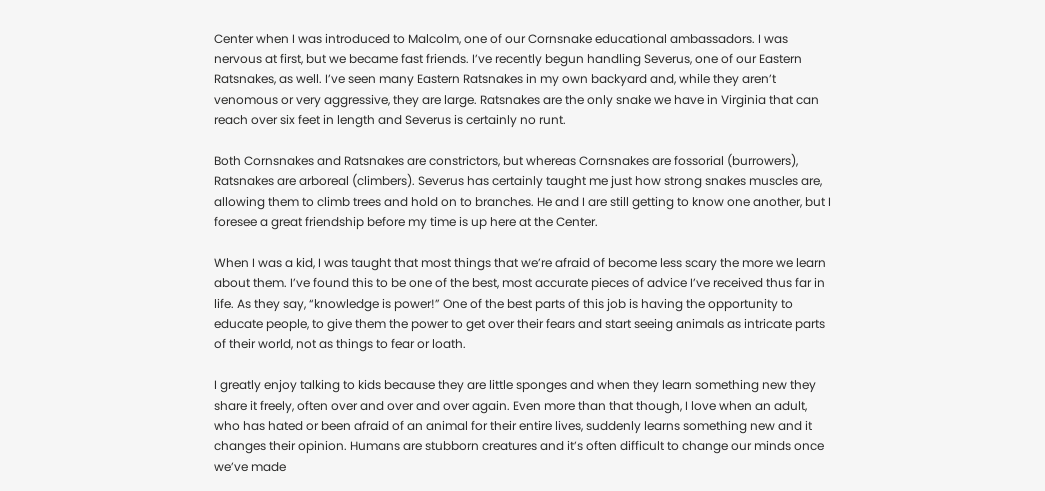Center when I was introduced to Malcolm, one of our Cornsnake educational ambassadors. I was nervous at first, but we became fast friends. I’ve recently begun handling Severus, one of our Eastern Ratsnakes, as well. I’ve seen many Eastern Ratsnakes in my own backyard and, while they aren’t venomous or very aggressive, they are large. Ratsnakes are the only snake we have in Virginia that can reach over six feet in length and Severus is certainly no runt.

Both Cornsnakes and Ratsnakes are constrictors, but whereas Cornsnakes are fossorial (burrowers), Ratsnakes are arboreal (climbers). Severus has certainly taught me just how strong snakes muscles are, allowing them to climb trees and hold on to branches. He and I are still getting to know one another, but I foresee a great friendship before my time is up here at the Center.

When I was a kid, I was taught that most things that we’re afraid of become less scary the more we learn about them. I’ve found this to be one of the best, most accurate pieces of advice I’ve received thus far in life. As they say, “knowledge is power!” One of the best parts of this job is having the opportunity to educate people, to give them the power to get over their fears and start seeing animals as intricate parts of their world, not as things to fear or loath.

I greatly enjoy talking to kids because they are little sponges and when they learn something new they share it freely, often over and over and over again. Even more than that though, I love when an adult, who has hated or been afraid of an animal for their entire lives, suddenly learns something new and it changes their opinion. Humans are stubborn creatures and it’s often difficult to change our minds once we’ve made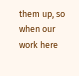them up, so when our work here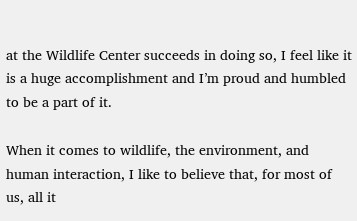at the Wildlife Center succeeds in doing so, I feel like it is a huge accomplishment and I’m proud and humbled to be a part of it.

When it comes to wildlife, the environment, and human interaction, I like to believe that, for most of us, all it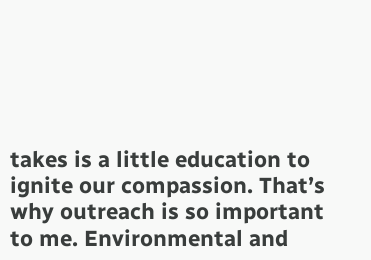takes is a little education to ignite our compassion. That’s why outreach is so important to me. Environmental and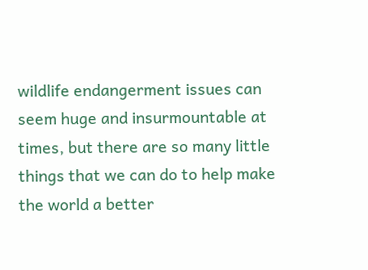wildlife endangerment issues can seem huge and insurmountable at times, but there are so many little things that we can do to help make the world a better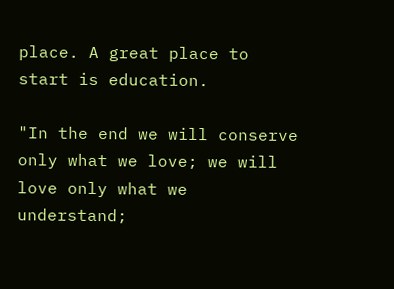place. A great place to start is education.

"In the end we will conserve only what we love; we will love only what we understand;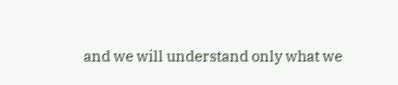and we will understand only what we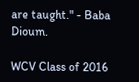are taught." - Baba Dioum.

WCV Class of 2016